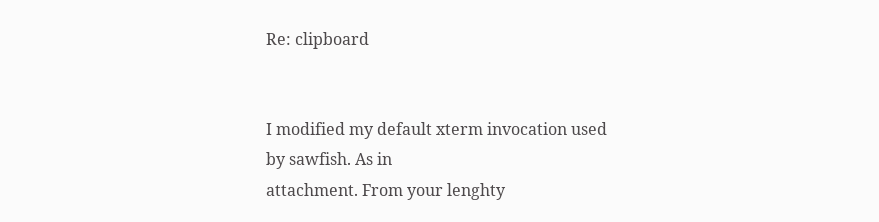Re: clipboard


I modified my default xterm invocation used by sawfish. As in
attachment. From your lenghty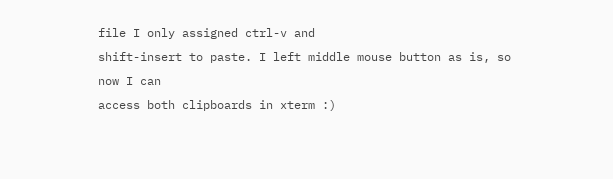file I only assigned ctrl-v and
shift-insert to paste. I left middle mouse button as is, so now I can
access both clipboards in xterm :)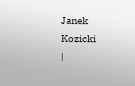Janek Kozicki                                                         |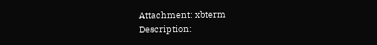Attachment: xbterm
Description: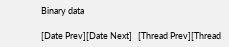Binary data

[Date Prev][Date Next]   [Thread Prev][Thread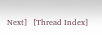Next]   [Thread Index]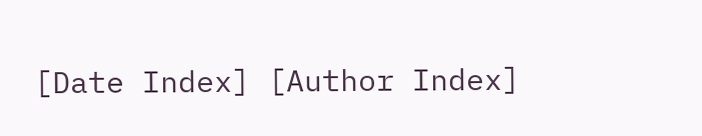[Date Index] [Author Index]